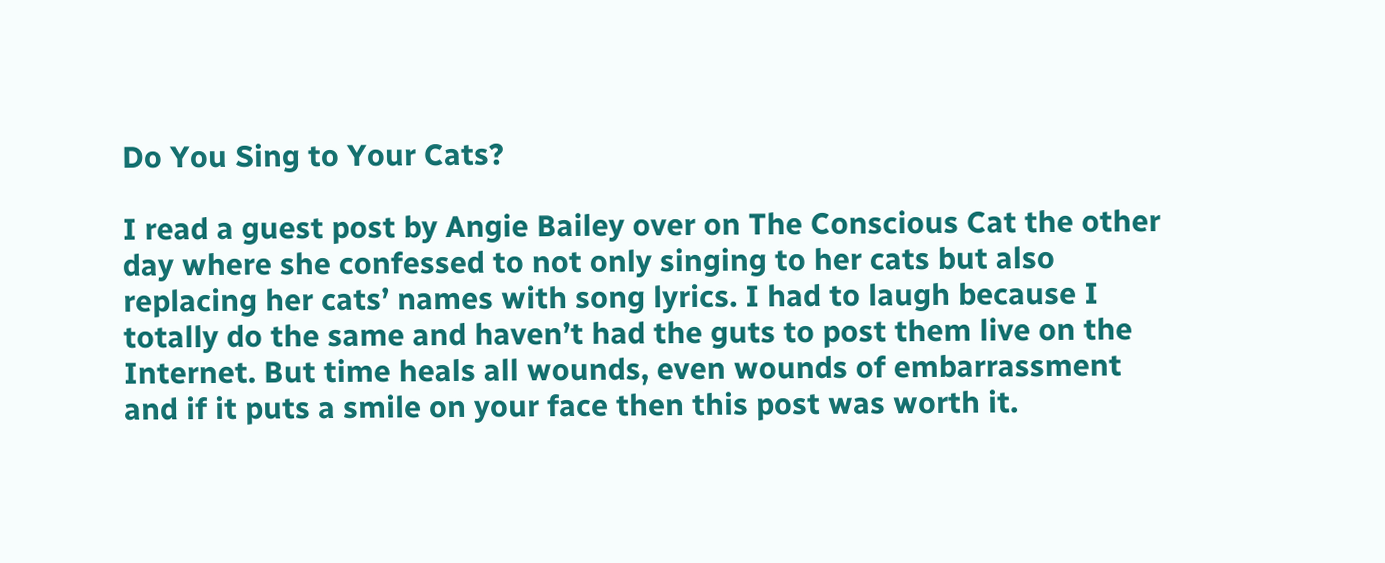Do You Sing to Your Cats?

I read a guest post by Angie Bailey over on The Conscious Cat the other day where she confessed to not only singing to her cats but also replacing her cats’ names with song lyrics. I had to laugh because I totally do the same and haven’t had the guts to post them live on the Internet. But time heals all wounds, even wounds of embarrassment and if it puts a smile on your face then this post was worth it.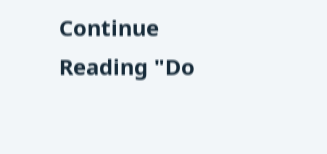Continue Reading "Do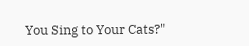You Sing to Your Cats?"